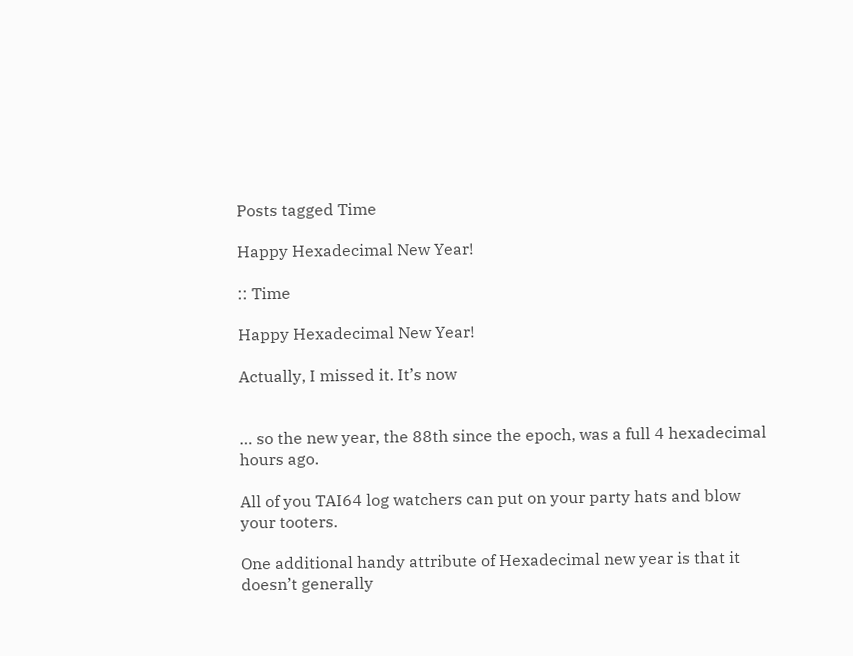Posts tagged Time

Happy Hexadecimal New Year!

:: Time

Happy Hexadecimal New Year!

Actually, I missed it. It’s now


… so the new year, the 88th since the epoch, was a full 4 hexadecimal hours ago.

All of you TAI64 log watchers can put on your party hats and blow your tooters.

One additional handy attribute of Hexadecimal new year is that it doesn’t generally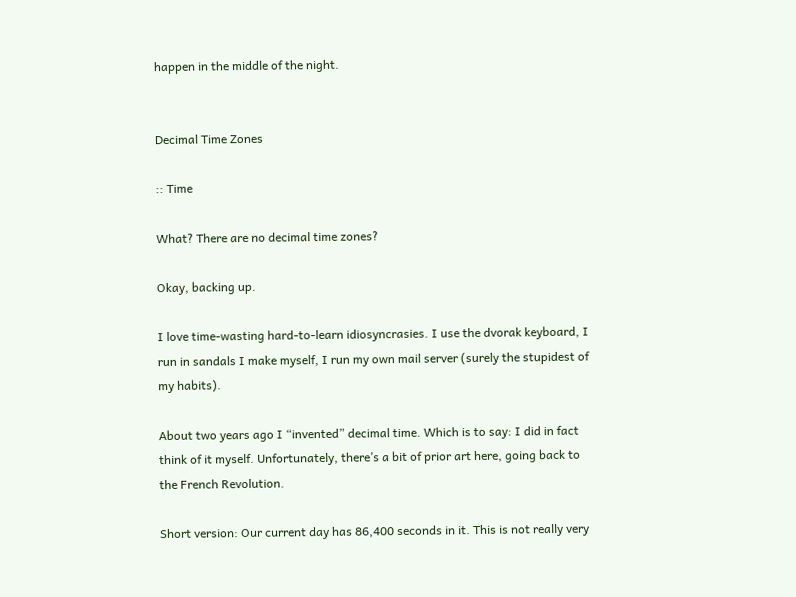happen in the middle of the night.


Decimal Time Zones

:: Time

What? There are no decimal time zones?

Okay, backing up.

I love time-wasting hard-to-learn idiosyncrasies. I use the dvorak keyboard, I run in sandals I make myself, I run my own mail server (surely the stupidest of my habits).

About two years ago I “invented” decimal time. Which is to say: I did in fact think of it myself. Unfortunately, there’s a bit of prior art here, going back to the French Revolution.

Short version: Our current day has 86,400 seconds in it. This is not really very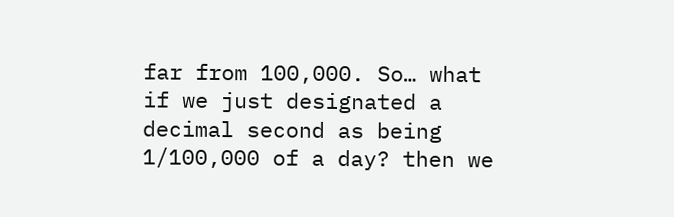far from 100,000. So… what if we just designated a decimal second as being 1/100,000 of a day? then we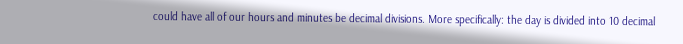could have all of our hours and minutes be decimal divisions. More specifically: the day is divided into 10 decimal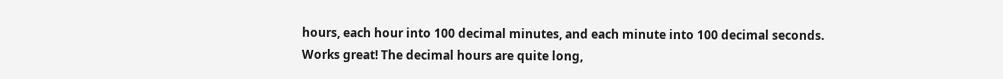hours, each hour into 100 decimal minutes, and each minute into 100 decimal seconds. Works great! The decimal hours are quite long,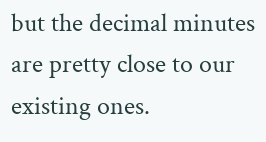but the decimal minutes are pretty close to our existing ones.